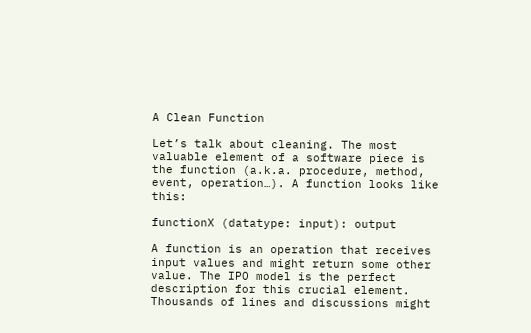A Clean Function

Let’s talk about cleaning. The most valuable element of a software piece is the function (a.k.a. procedure, method, event, operation…). A function looks like this:

functionX (datatype: input): output

A function is an operation that receives input values and might return some other value. The IPO model is the perfect description for this crucial element. Thousands of lines and discussions might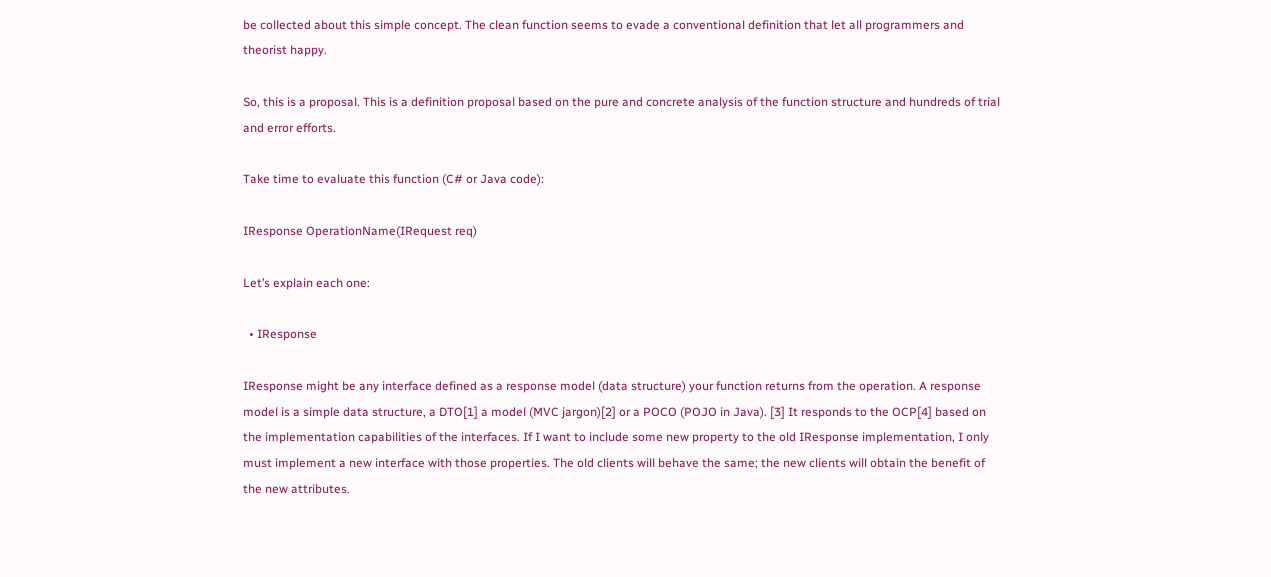be collected about this simple concept. The clean function seems to evade a conventional definition that let all programmers and theorist happy.

So, this is a proposal. This is a definition proposal based on the pure and concrete analysis of the function structure and hundreds of trial and error efforts.

Take time to evaluate this function (C# or Java code):

IResponse OperationName(IRequest req)

Let’s explain each one:

  • IResponse

IResponse might be any interface defined as a response model (data structure) your function returns from the operation. A response model is a simple data structure, a DTO[1] a model (MVC jargon)[2] or a POCO (POJO in Java). [3] It responds to the OCP[4] based on the implementation capabilities of the interfaces. If I want to include some new property to the old IResponse implementation, I only must implement a new interface with those properties. The old clients will behave the same; the new clients will obtain the benefit of the new attributes.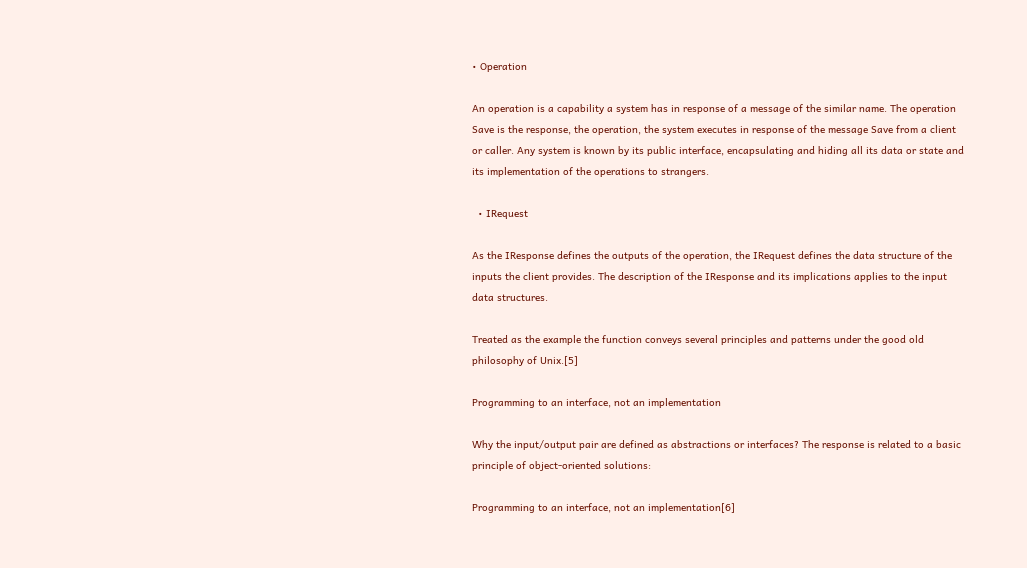• Operation

An operation is a capability a system has in response of a message of the similar name. The operation Save is the response, the operation, the system executes in response of the message Save from a client or caller. Any system is known by its public interface, encapsulating and hiding all its data or state and its implementation of the operations to strangers.

  • IRequest

As the IResponse defines the outputs of the operation, the IRequest defines the data structure of the inputs the client provides. The description of the IResponse and its implications applies to the input data structures.

Treated as the example the function conveys several principles and patterns under the good old philosophy of Unix.[5]

Programming to an interface, not an implementation

Why the input/output pair are defined as abstractions or interfaces? The response is related to a basic principle of object-oriented solutions:

Programming to an interface, not an implementation[6]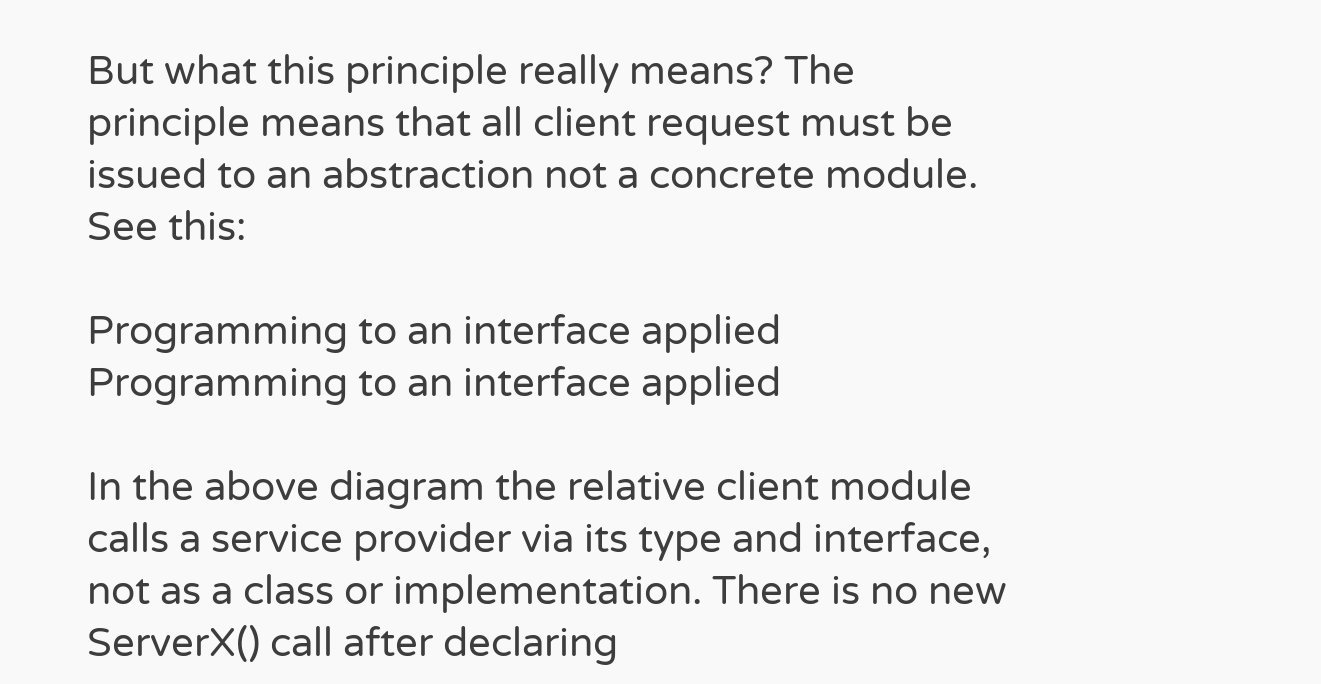But what this principle really means? The principle means that all client request must be issued to an abstraction not a concrete module. See this:

Programming to an interface applied
Programming to an interface applied

In the above diagram the relative client module calls a service provider via its type and interface, not as a class or implementation. There is no new ServerX() call after declaring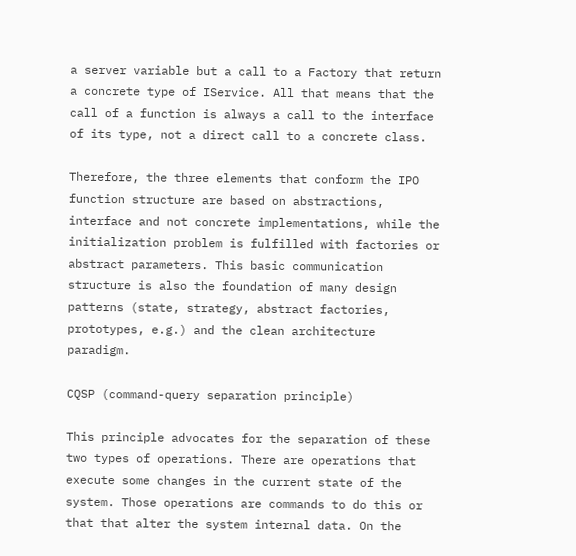a server variable but a call to a Factory that return a concrete type of IService. All that means that the call of a function is always a call to the interface of its type, not a direct call to a concrete class.

Therefore, the three elements that conform the IPO function structure are based on abstractions, interface and not concrete implementations, while the initialization problem is fulfilled with factories or abstract parameters. This basic communication structure is also the foundation of many design patterns (state, strategy, abstract factories, prototypes, e.g.) and the clean architecture paradigm.

CQSP (command-query separation principle)

This principle advocates for the separation of these two types of operations. There are operations that execute some changes in the current state of the system. Those operations are commands to do this or that that alter the system internal data. On the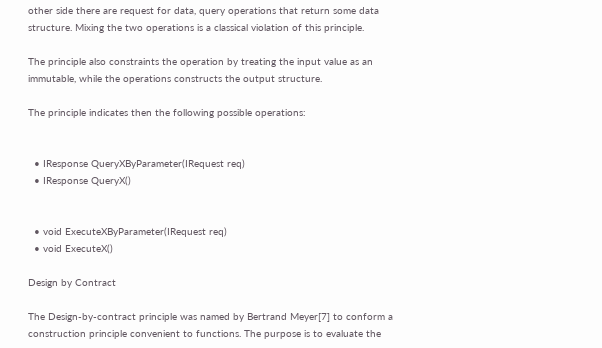other side there are request for data, query operations that return some data structure. Mixing the two operations is a classical violation of this principle.

The principle also constraints the operation by treating the input value as an immutable, while the operations constructs the output structure.

The principle indicates then the following possible operations:


  • IResponse QueryXByParameter(IRequest req)
  • IResponse QueryX()


  • void ExecuteXByParameter(IRequest req)
  • void ExecuteX()

Design by Contract

The Design-by-contract principle was named by Bertrand Meyer[7] to conform a construction principle convenient to functions. The purpose is to evaluate the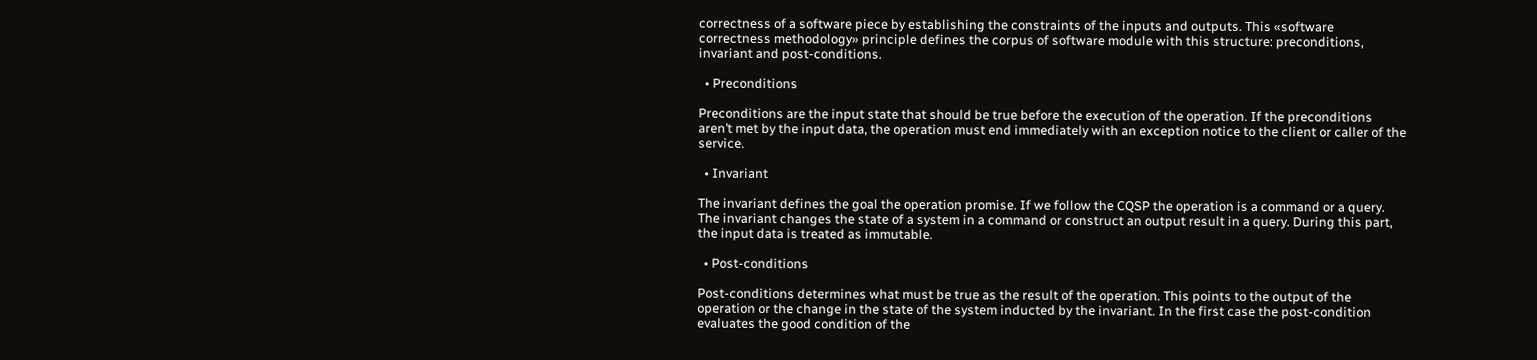correctness of a software piece by establishing the constraints of the inputs and outputs. This «software correctness methodology» principle defines the corpus of software module with this structure: preconditions, invariant and post-conditions.

  • Preconditions

Preconditions are the input state that should be true before the execution of the operation. If the preconditions aren’t met by the input data, the operation must end immediately with an exception notice to the client or caller of the service.

  • Invariant

The invariant defines the goal the operation promise. If we follow the CQSP the operation is a command or a query. The invariant changes the state of a system in a command or construct an output result in a query. During this part, the input data is treated as immutable.

  • Post-conditions

Post-conditions determines what must be true as the result of the operation. This points to the output of the operation or the change in the state of the system inducted by the invariant. In the first case the post-condition evaluates the good condition of the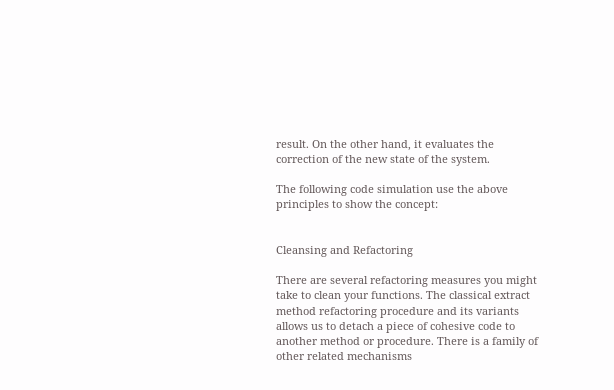result. On the other hand, it evaluates the correction of the new state of the system.

The following code simulation use the above principles to show the concept:


Cleansing and Refactoring

There are several refactoring measures you might take to clean your functions. The classical extract method refactoring procedure and its variants allows us to detach a piece of cohesive code to another method or procedure. There is a family of other related mechanisms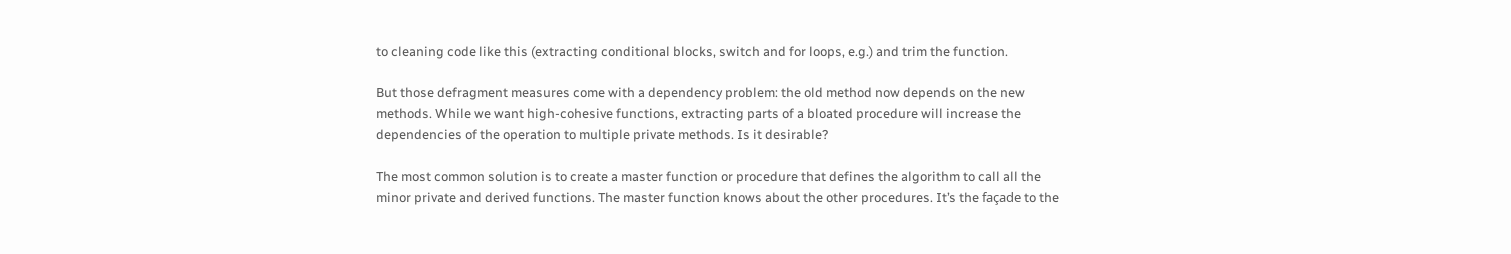to cleaning code like this (extracting conditional blocks, switch and for loops, e.g.) and trim the function.

But those defragment measures come with a dependency problem: the old method now depends on the new methods. While we want high-cohesive functions, extracting parts of a bloated procedure will increase the dependencies of the operation to multiple private methods. Is it desirable?

The most common solution is to create a master function or procedure that defines the algorithm to call all the minor private and derived functions. The master function knows about the other procedures. It’s the façade to the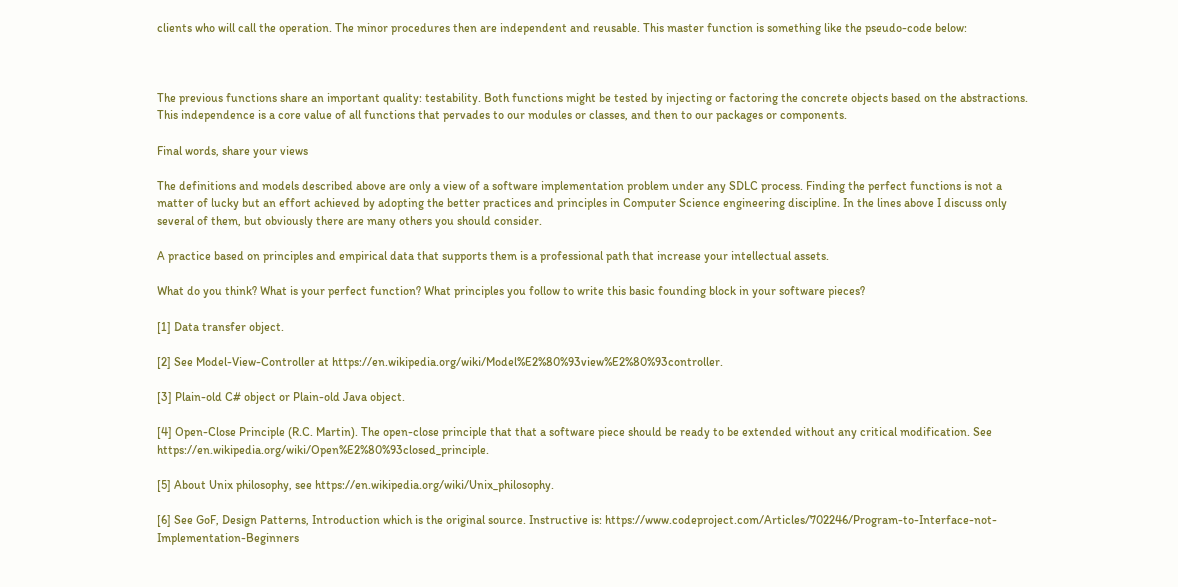clients who will call the operation. The minor procedures then are independent and reusable. This master function is something like the pseudo-code below:



The previous functions share an important quality: testability. Both functions might be tested by injecting or factoring the concrete objects based on the abstractions. This independence is a core value of all functions that pervades to our modules or classes, and then to our packages or components.

Final words, share your views

The definitions and models described above are only a view of a software implementation problem under any SDLC process. Finding the perfect functions is not a matter of lucky but an effort achieved by adopting the better practices and principles in Computer Science engineering discipline. In the lines above I discuss only several of them, but obviously there are many others you should consider.

A practice based on principles and empirical data that supports them is a professional path that increase your intellectual assets.

What do you think? What is your perfect function? What principles you follow to write this basic founding block in your software pieces?

[1] Data transfer object.

[2] See Model-View-Controller at https://en.wikipedia.org/wiki/Model%E2%80%93view%E2%80%93controller.

[3] Plain-old C# object or Plain-old Java object.

[4] Open-Close Principle (R.C. Martin). The open-close principle that that a software piece should be ready to be extended without any critical modification. See https://en.wikipedia.org/wiki/Open%E2%80%93closed_principle.

[5] About Unix philosophy, see https://en.wikipedia.org/wiki/Unix_philosophy.

[6] See GoF, Design Patterns, Introduction which is the original source. Instructive is: https://www.codeproject.com/Articles/702246/Program-to-Interface-not-Implementation-Beginners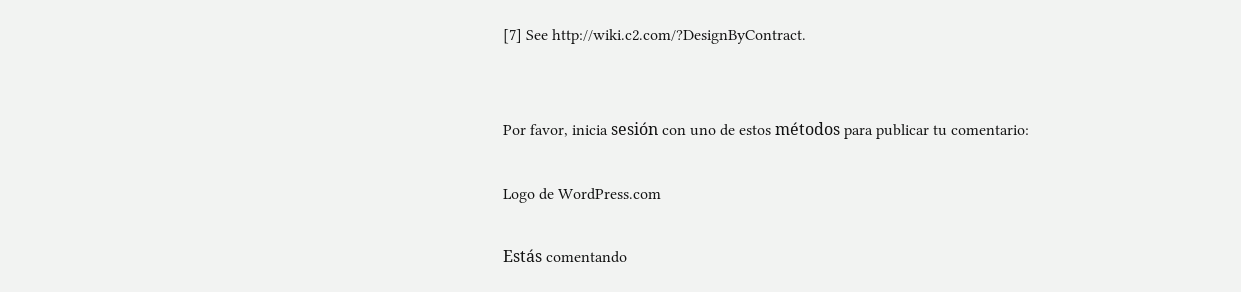[7] See http://wiki.c2.com/?DesignByContract.


Por favor, inicia sesión con uno de estos métodos para publicar tu comentario:

Logo de WordPress.com

Estás comentando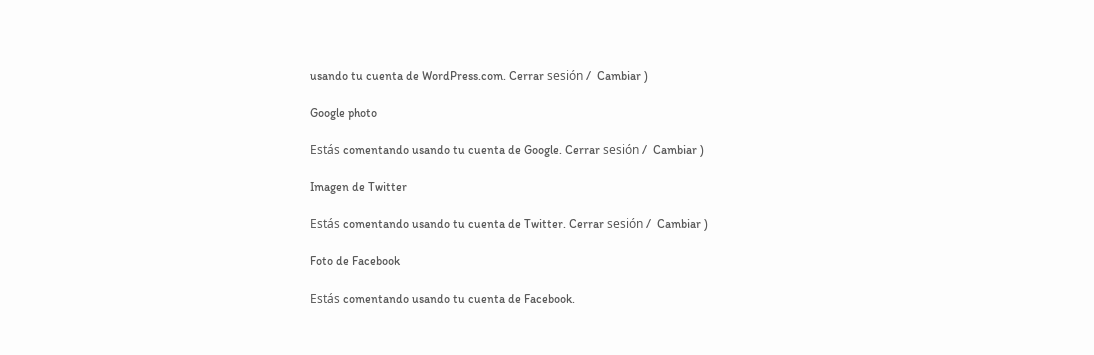usando tu cuenta de WordPress.com. Cerrar sesión /  Cambiar )

Google photo

Estás comentando usando tu cuenta de Google. Cerrar sesión /  Cambiar )

Imagen de Twitter

Estás comentando usando tu cuenta de Twitter. Cerrar sesión /  Cambiar )

Foto de Facebook

Estás comentando usando tu cuenta de Facebook.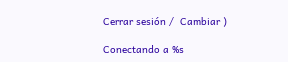Cerrar sesión /  Cambiar )

Conectando a %s